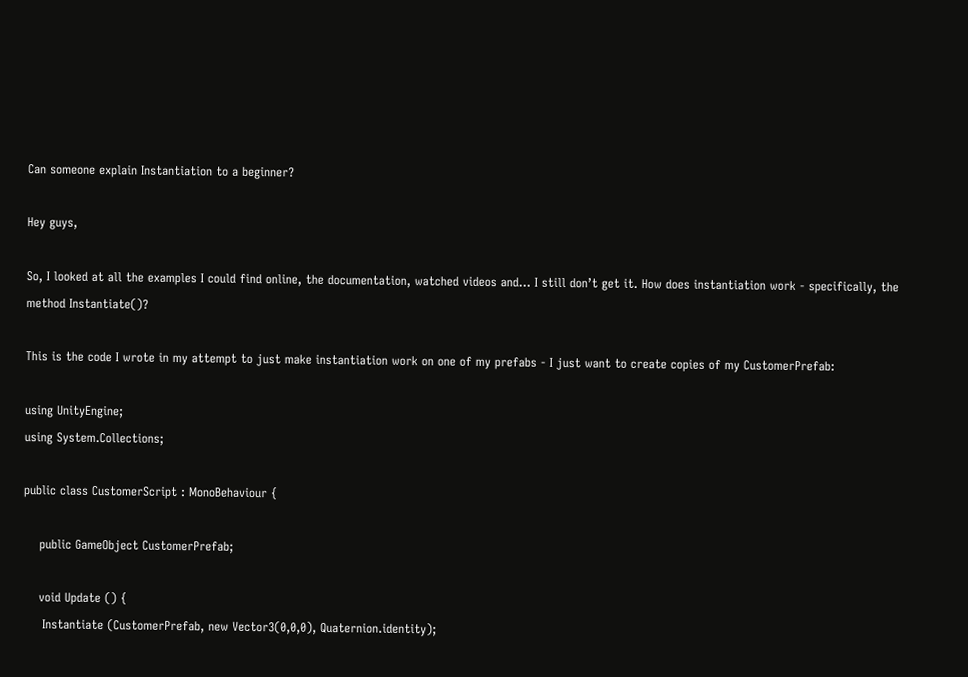Can someone explain Instantiation to a beginner?

Hey guys,

So, I looked at all the examples I could find online, the documentation, watched videos and… I still don’t get it. How does instantiation work - specifically, the method Instantiate()?

This is the code I wrote in my attempt to just make instantiation work on one of my prefabs - I just want to create copies of my CustomerPrefab:

using UnityEngine;
using System.Collections;

public class CustomerScript : MonoBehaviour {

    public GameObject CustomerPrefab;

    void Update () {
     Instantiate (CustomerPrefab, new Vector3(0,0,0), Quaternion.identity);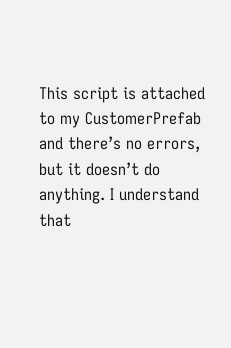This script is attached to my CustomerPrefab and there’s no errors, but it doesn’t do anything. I understand that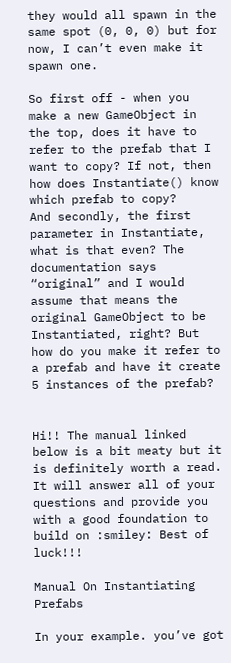they would all spawn in the same spot (0, 0, 0) but for now, I can’t even make it spawn one.

So first off - when you make a new GameObject in the top, does it have to refer to the prefab that I want to copy? If not, then how does Instantiate() know which prefab to copy?
And secondly, the first parameter in Instantiate, what is that even? The documentation says “original” and I would assume that means the original GameObject to be Instantiated, right? But how do you make it refer to a prefab and have it create 5 instances of the prefab?


Hi!! The manual linked below is a bit meaty but it is definitely worth a read. It will answer all of your questions and provide you with a good foundation to build on :smiley: Best of luck!!!

Manual On Instantiating Prefabs

In your example. you’ve got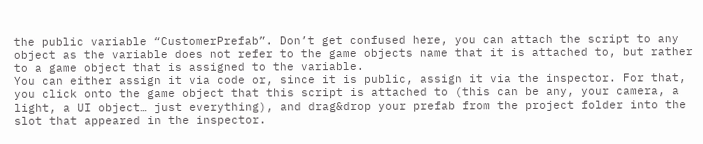the public variable “CustomerPrefab”. Don’t get confused here, you can attach the script to any object as the variable does not refer to the game objects name that it is attached to, but rather to a game object that is assigned to the variable.
You can either assign it via code or, since it is public, assign it via the inspector. For that, you click onto the game object that this script is attached to (this can be any, your camera, a light, a UI object… just everything), and drag&drop your prefab from the project folder into the slot that appeared in the inspector.